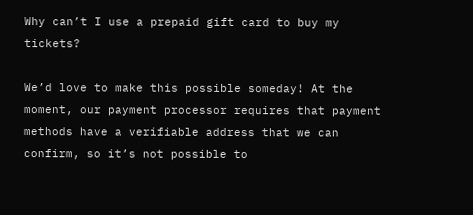Why can’t I use a prepaid gift card to buy my tickets?

We’d love to make this possible someday! At the moment, our payment processor requires that payment methods have a verifiable address that we can confirm, so it’s not possible to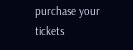purchase your tickets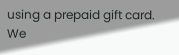using a prepaid gift card. We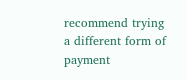recommend trying a different form of payment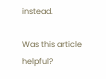instead.

Was this article helpful?